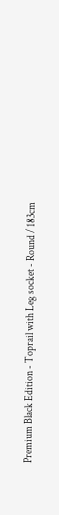Premium Black Edition - Toprail with Leg socket - Round / 183cm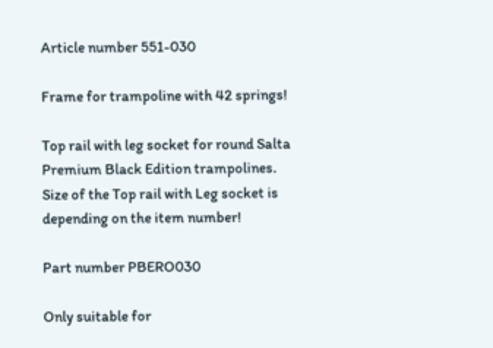Article number 551-030

Frame for trampoline with 42 springs!

Top rail with leg socket for round Salta Premium Black Edition trampolines.
Size of the Top rail with Leg socket is depending on the item number!

Part number PBERO030

Only suitable for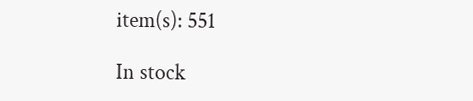item(s): 551

In stock